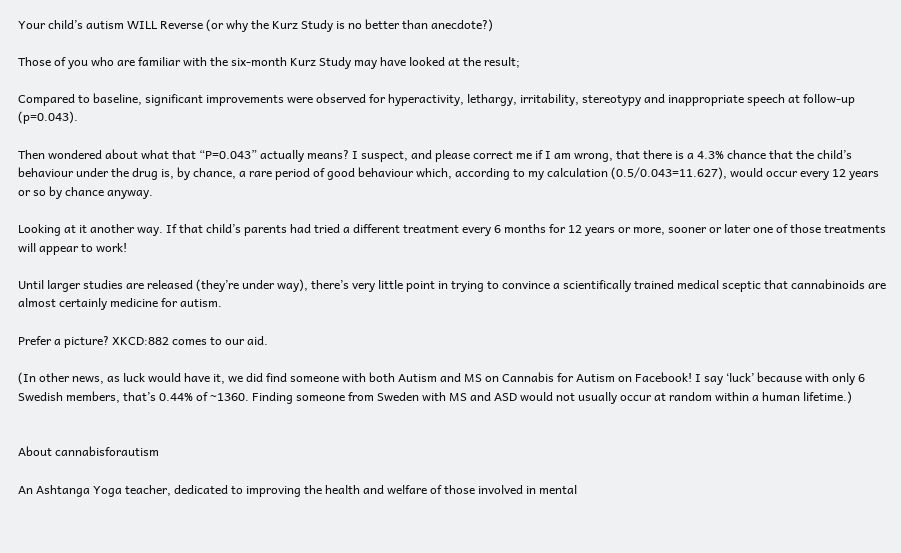Your child’s autism WILL Reverse (or why the Kurz Study is no better than anecdote?)

Those of you who are familiar with the six-month Kurz Study may have looked at the result;

Compared to baseline, significant improvements were observed for hyperactivity, lethargy, irritability, stereotypy and inappropriate speech at follow-up (p=0.043).

Then wondered about what that “P=0.043” actually means? I suspect, and please correct me if I am wrong, that there is a 4.3% chance that the child’s behaviour under the drug is, by chance, a rare period of good behaviour which, according to my calculation (0.5/0.043=11.627), would occur every 12 years or so by chance anyway.

Looking at it another way. If that child’s parents had tried a different treatment every 6 months for 12 years or more, sooner or later one of those treatments will appear to work!

Until larger studies are released (they’re under way), there’s very little point in trying to convince a scientifically trained medical sceptic that cannabinoids are almost certainly medicine for autism.

Prefer a picture? XKCD:882 comes to our aid.

(In other news, as luck would have it, we did find someone with both Autism and MS on Cannabis for Autism on Facebook! I say ‘luck’ because with only 6 Swedish members, that’s 0.44% of ~1360. Finding someone from Sweden with MS and ASD would not usually occur at random within a human lifetime.)


About cannabisforautism

An Ashtanga Yoga teacher, dedicated to improving the health and welfare of those involved in mental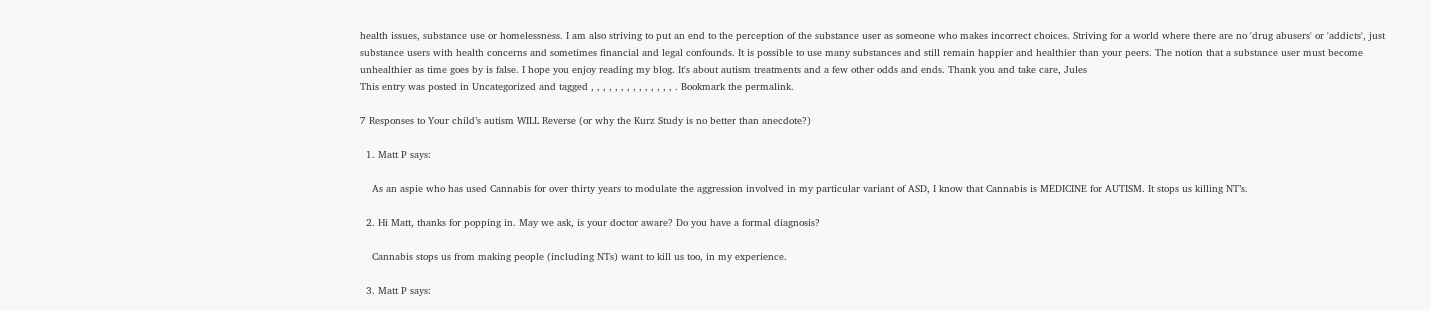health issues, substance use or homelessness. I am also striving to put an end to the perception of the substance user as someone who makes incorrect choices. Striving for a world where there are no 'drug abusers' or 'addicts', just substance users with health concerns and sometimes financial and legal confounds. It is possible to use many substances and still remain happier and healthier than your peers. The notion that a substance user must become unhealthier as time goes by is false. I hope you enjoy reading my blog. It's about autism treatments and a few other odds and ends. Thank you and take care, Jules
This entry was posted in Uncategorized and tagged , , , , , , , , , , , , , , . Bookmark the permalink.

7 Responses to Your child’s autism WILL Reverse (or why the Kurz Study is no better than anecdote?)

  1. Matt P says:

    As an aspie who has used Cannabis for over thirty years to modulate the aggression involved in my particular variant of ASD, I know that Cannabis is MEDICINE for AUTISM. It stops us killing NT’s.

  2. Hi Matt, thanks for popping in. May we ask, is your doctor aware? Do you have a formal diagnosis?

    Cannabis stops us from making people (including NTs) want to kill us too, in my experience.

  3. Matt P says: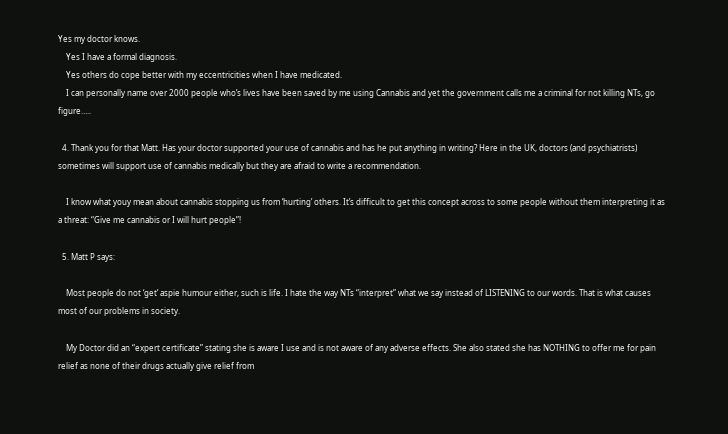Yes my doctor knows.
    Yes I have a formal diagnosis.
    Yes others do cope better with my eccentricities when I have medicated.
    I can personally name over 2000 people who’s lives have been saved by me using Cannabis and yet the government calls me a criminal for not killing NTs, go figure…..

  4. Thank you for that Matt. Has your doctor supported your use of cannabis and has he put anything in writing? Here in the UK, doctors (and psychiatrists) sometimes will support use of cannabis medically but they are afraid to write a recommendation.

    I know what youy mean about cannabis stopping us from ‘hurting’ others. It’s difficult to get this concept across to some people without them interpreting it as a threat: “Give me cannabis or I will hurt people”!

  5. Matt P says:

    Most people do not ‘get’ aspie humour either, such is life. I hate the way NTs “interpret” what we say instead of LISTENING to our words. That is what causes most of our problems in society.

    My Doctor did an “expert certificate” stating she is aware I use and is not aware of any adverse effects. She also stated she has NOTHING to offer me for pain relief as none of their drugs actually give relief from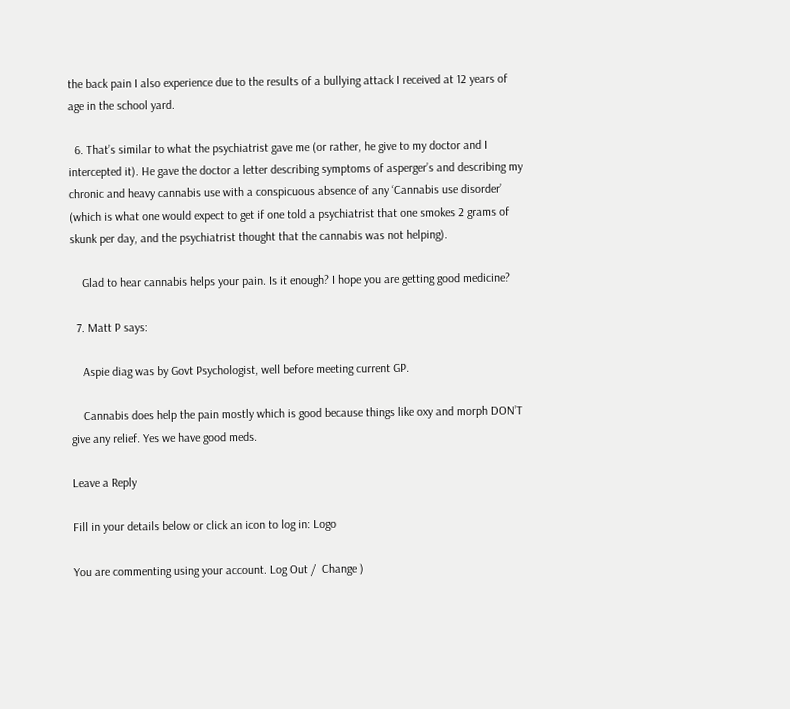the back pain I also experience due to the results of a bullying attack I received at 12 years of age in the school yard.

  6. That’s similar to what the psychiatrist gave me (or rather, he give to my doctor and I intercepted it). He gave the doctor a letter describing symptoms of asperger’s and describing my chronic and heavy cannabis use with a conspicuous absence of any ‘Cannabis use disorder’ (which is what one would expect to get if one told a psychiatrist that one smokes 2 grams of skunk per day, and the psychiatrist thought that the cannabis was not helping).

    Glad to hear cannabis helps your pain. Is it enough? I hope you are getting good medicine?

  7. Matt P says:

    Aspie diag was by Govt Psychologist, well before meeting current GP.

    Cannabis does help the pain mostly which is good because things like oxy and morph DON’T give any relief. Yes we have good meds.

Leave a Reply

Fill in your details below or click an icon to log in: Logo

You are commenting using your account. Log Out /  Change )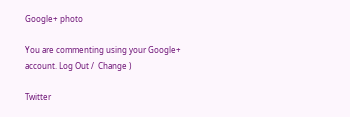Google+ photo

You are commenting using your Google+ account. Log Out /  Change )

Twitter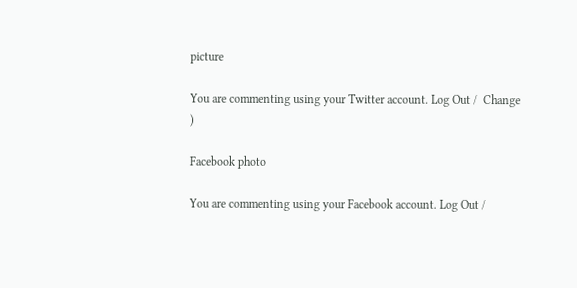picture

You are commenting using your Twitter account. Log Out /  Change )

Facebook photo

You are commenting using your Facebook account. Log Out /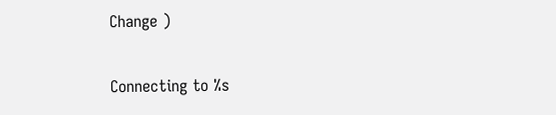Change )

Connecting to %s